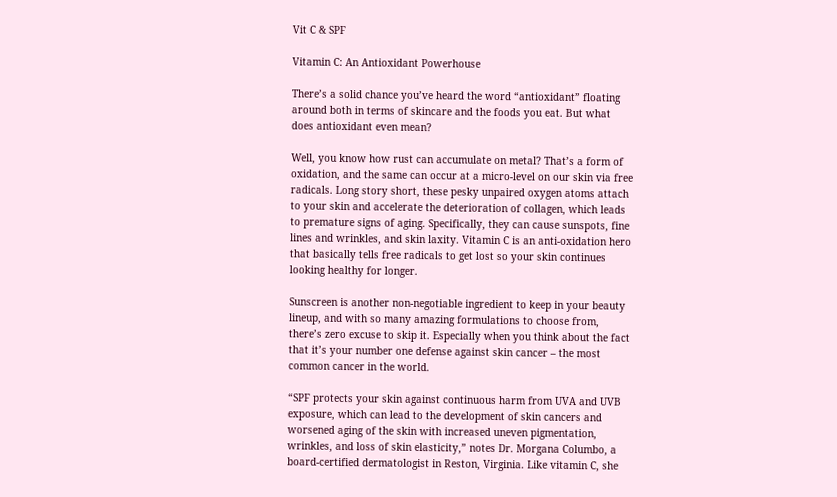Vit C & SPF

Vitamin C: An Antioxidant Powerhouse

There’s a solid chance you’ve heard the word “antioxidant” floating around both in terms of skincare and the foods you eat. But what does antioxidant even mean?

Well, you know how rust can accumulate on metal? That’s a form of oxidation, and the same can occur at a micro-level on our skin via free radicals. Long story short, these pesky unpaired oxygen atoms attach to your skin and accelerate the deterioration of collagen, which leads to premature signs of aging. Specifically, they can cause sunspots, fine lines and wrinkles, and skin laxity. Vitamin C is an anti-oxidation hero that basically tells free radicals to get lost so your skin continues looking healthy for longer.

Sunscreen is another non-negotiable ingredient to keep in your beauty lineup, and with so many amazing formulations to choose from, there’s zero excuse to skip it. Especially when you think about the fact that it’s your number one defense against skin cancer – the most common cancer in the world.

“SPF protects your skin against continuous harm from UVA and UVB exposure, which can lead to the development of skin cancers and worsened aging of the skin with increased uneven pigmentation, wrinkles, and loss of skin elasticity,” notes Dr. Morgana Columbo, a board-certified dermatologist in Reston, Virginia. Like vitamin C, she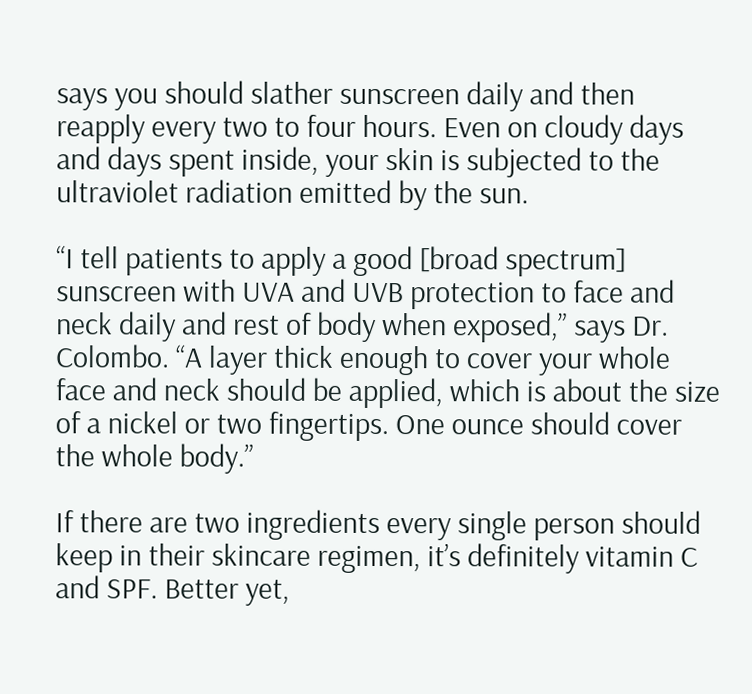says you should slather sunscreen daily and then reapply every two to four hours. Even on cloudy days and days spent inside, your skin is subjected to the ultraviolet radiation emitted by the sun.

“I tell patients to apply a good [broad spectrum] sunscreen with UVA and UVB protection to face and neck daily and rest of body when exposed,” says Dr. Colombo. “A layer thick enough to cover your whole face and neck should be applied, which is about the size of a nickel or two fingertips. One ounce should cover the whole body.”

If there are two ingredients every single person should keep in their skincare regimen, it’s definitely vitamin C and SPF. Better yet,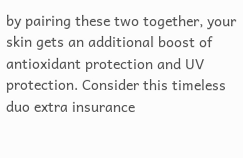by pairing these two together, your skin gets an additional boost of antioxidant protection and UV protection. Consider this timeless duo extra insurance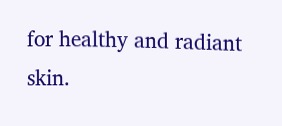for healthy and radiant skin.